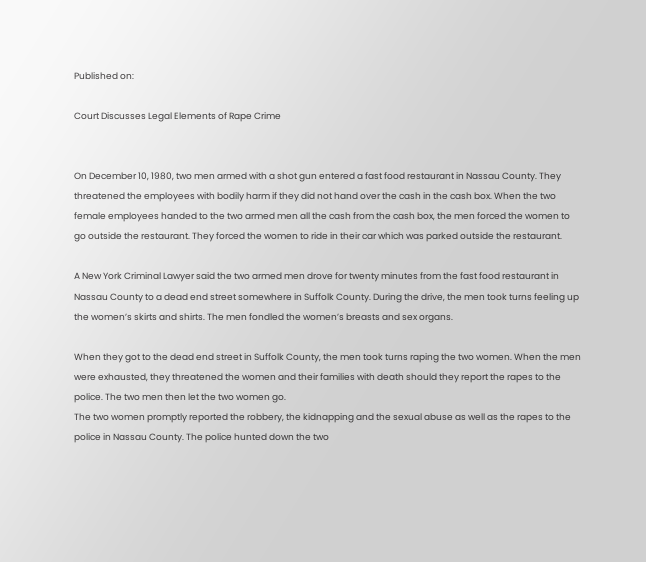Published on:

Court Discusses Legal Elements of Rape Crime


On December 10, 1980, two men armed with a shot gun entered a fast food restaurant in Nassau County. They threatened the employees with bodily harm if they did not hand over the cash in the cash box. When the two female employees handed to the two armed men all the cash from the cash box, the men forced the women to go outside the restaurant. They forced the women to ride in their car which was parked outside the restaurant.

A New York Criminal Lawyer said the two armed men drove for twenty minutes from the fast food restaurant in Nassau County to a dead end street somewhere in Suffolk County. During the drive, the men took turns feeling up the women’s skirts and shirts. The men fondled the women’s breasts and sex organs.

When they got to the dead end street in Suffolk County, the men took turns raping the two women. When the men were exhausted, they threatened the women and their families with death should they report the rapes to the police. The two men then let the two women go.
The two women promptly reported the robbery, the kidnapping and the sexual abuse as well as the rapes to the police in Nassau County. The police hunted down the two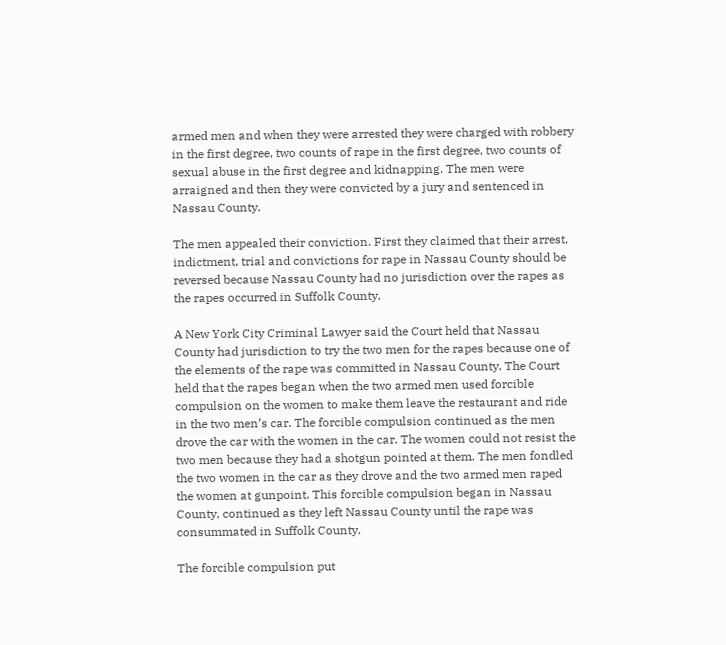armed men and when they were arrested they were charged with robbery in the first degree, two counts of rape in the first degree, two counts of sexual abuse in the first degree and kidnapping. The men were arraigned and then they were convicted by a jury and sentenced in Nassau County.

The men appealed their conviction. First they claimed that their arrest, indictment, trial and convictions for rape in Nassau County should be reversed because Nassau County had no jurisdiction over the rapes as the rapes occurred in Suffolk County.

A New York City Criminal Lawyer said the Court held that Nassau County had jurisdiction to try the two men for the rapes because one of the elements of the rape was committed in Nassau County. The Court held that the rapes began when the two armed men used forcible compulsion on the women to make them leave the restaurant and ride in the two men’s car. The forcible compulsion continued as the men drove the car with the women in the car. The women could not resist the two men because they had a shotgun pointed at them. The men fondled the two women in the car as they drove and the two armed men raped the women at gunpoint. This forcible compulsion began in Nassau County, continued as they left Nassau County until the rape was consummated in Suffolk County.

The forcible compulsion put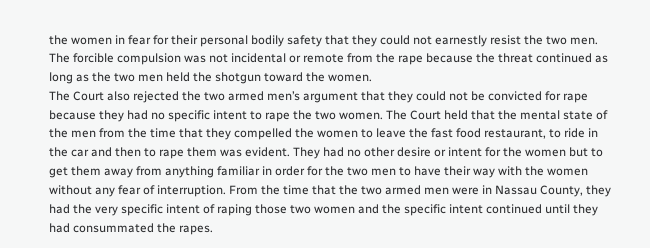the women in fear for their personal bodily safety that they could not earnestly resist the two men. The forcible compulsion was not incidental or remote from the rape because the threat continued as long as the two men held the shotgun toward the women.
The Court also rejected the two armed men’s argument that they could not be convicted for rape because they had no specific intent to rape the two women. The Court held that the mental state of the men from the time that they compelled the women to leave the fast food restaurant, to ride in the car and then to rape them was evident. They had no other desire or intent for the women but to get them away from anything familiar in order for the two men to have their way with the women without any fear of interruption. From the time that the two armed men were in Nassau County, they had the very specific intent of raping those two women and the specific intent continued until they had consummated the rapes.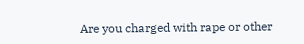Are you charged with rape or other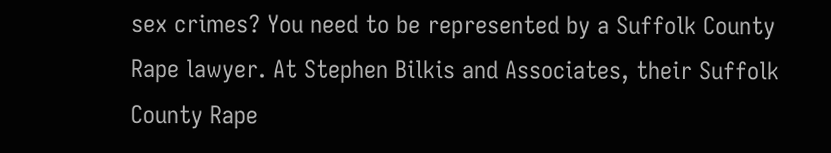sex crimes? You need to be represented by a Suffolk County Rape lawyer. At Stephen Bilkis and Associates, their Suffolk County Rape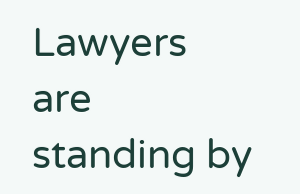Lawyers are standing by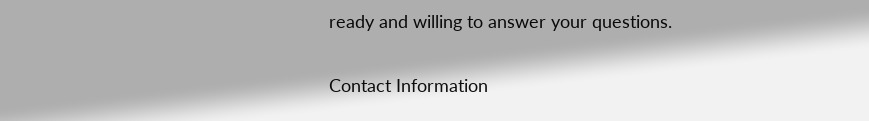ready and willing to answer your questions.

Contact Information